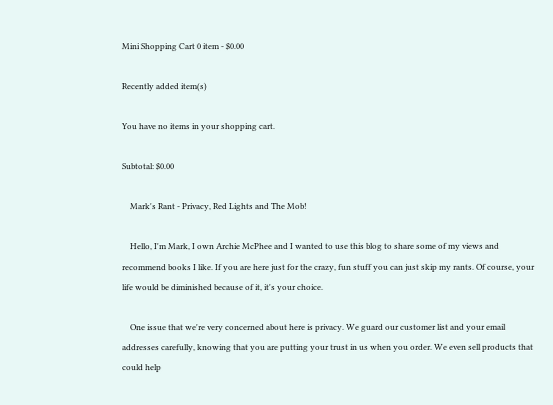Mini Shopping Cart 0 item - $0.00

Recently added item(s)

You have no items in your shopping cart.

Subtotal: $0.00

    Mark's Rant - Privacy, Red Lights and The Mob!

    Hello, I'm Mark, I own Archie McPhee and I wanted to use this blog to share some of my views and recommend books I like. If you are here just for the crazy, fun stuff you can just skip my rants. Of course, your life would be diminished because of it, it's your choice.

    One issue that we're very concerned about here is privacy. We guard our customer list and your email addresses carefully, knowing that you are putting your trust in us when you order. We even sell products that could help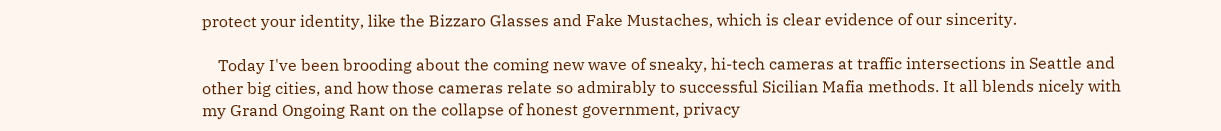protect your identity, like the Bizzaro Glasses and Fake Mustaches, which is clear evidence of our sincerity.

    Today I've been brooding about the coming new wave of sneaky, hi-tech cameras at traffic intersections in Seattle and other big cities, and how those cameras relate so admirably to successful Sicilian Mafia methods. It all blends nicely with my Grand Ongoing Rant on the collapse of honest government, privacy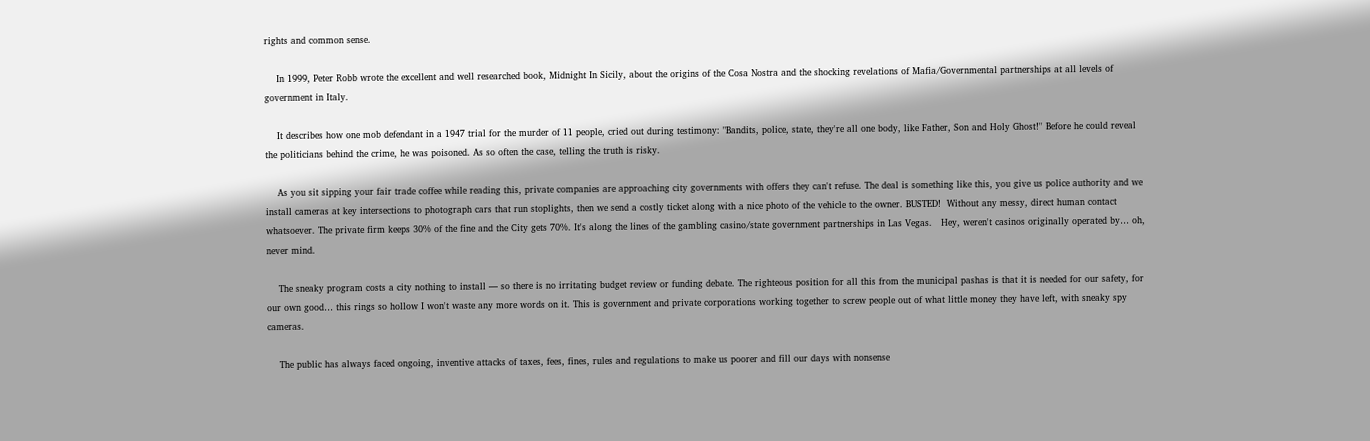rights and common sense.

    In 1999, Peter Robb wrote the excellent and well researched book, Midnight In Sicily, about the origins of the Cosa Nostra and the shocking revelations of Mafia/Governmental partnerships at all levels of government in Italy.

    It describes how one mob defendant in a 1947 trial for the murder of 11 people, cried out during testimony: "Bandits, police, state, they're all one body, like Father, Son and Holy Ghost!'' Before he could reveal the politicians behind the crime, he was poisoned. As so often the case, telling the truth is risky.

    As you sit sipping your fair trade coffee while reading this, private companies are approaching city governments with offers they can't refuse. The deal is something like this, you give us police authority and we install cameras at key intersections to photograph cars that run stoplights, then we send a costly ticket along with a nice photo of the vehicle to the owner. BUSTED!  Without any messy, direct human contact whatsoever. The private firm keeps 30% of the fine and the City gets 70%. It's along the lines of the gambling casino/state government partnerships in Las Vegas.   Hey, weren't casinos originally operated by… oh, never mind.

    The sneaky program costs a city nothing to install — so there is no irritating budget review or funding debate. The righteous position for all this from the municipal pashas is that it is needed for our safety, for our own good… this rings so hollow I won't waste any more words on it. This is government and private corporations working together to screw people out of what little money they have left, with sneaky spy cameras.

    The public has always faced ongoing, inventive attacks of taxes, fees, fines, rules and regulations to make us poorer and fill our days with nonsense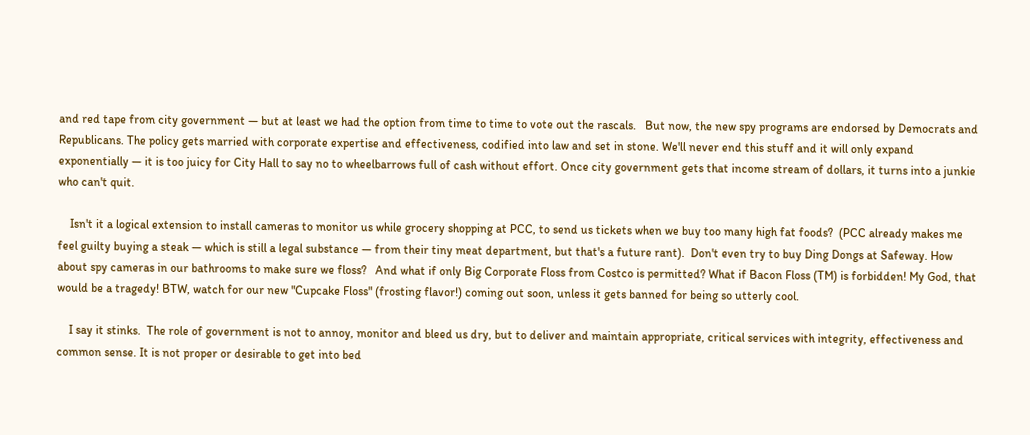and red tape from city government — but at least we had the option from time to time to vote out the rascals.   But now, the new spy programs are endorsed by Democrats and Republicans. The policy gets married with corporate expertise and effectiveness, codified into law and set in stone. We'll never end this stuff and it will only expand exponentially — it is too juicy for City Hall to say no to wheelbarrows full of cash without effort. Once city government gets that income stream of dollars, it turns into a junkie who can't quit.

    Isn't it a logical extension to install cameras to monitor us while grocery shopping at PCC, to send us tickets when we buy too many high fat foods?  (PCC already makes me feel guilty buying a steak — which is still a legal substance — from their tiny meat department, but that's a future rant).  Don't even try to buy Ding Dongs at Safeway. How about spy cameras in our bathrooms to make sure we floss?   And what if only Big Corporate Floss from Costco is permitted? What if Bacon Floss (TM) is forbidden! My God, that would be a tragedy! BTW, watch for our new "Cupcake Floss" (frosting flavor!) coming out soon, unless it gets banned for being so utterly cool.

    I say it stinks.  The role of government is not to annoy, monitor and bleed us dry, but to deliver and maintain appropriate, critical services with integrity, effectiveness and common sense. It is not proper or desirable to get into bed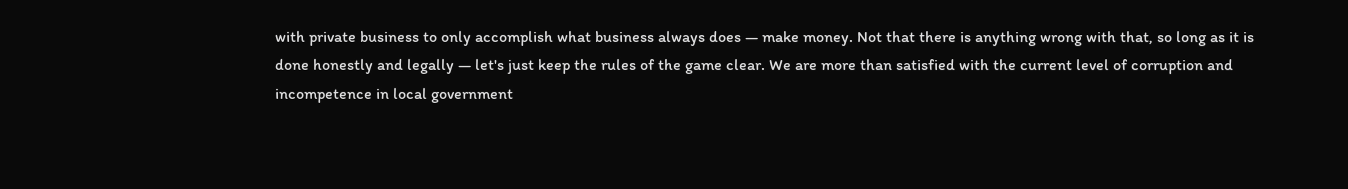with private business to only accomplish what business always does — make money. Not that there is anything wrong with that, so long as it is done honestly and legally — let's just keep the rules of the game clear. We are more than satisfied with the current level of corruption and incompetence in local government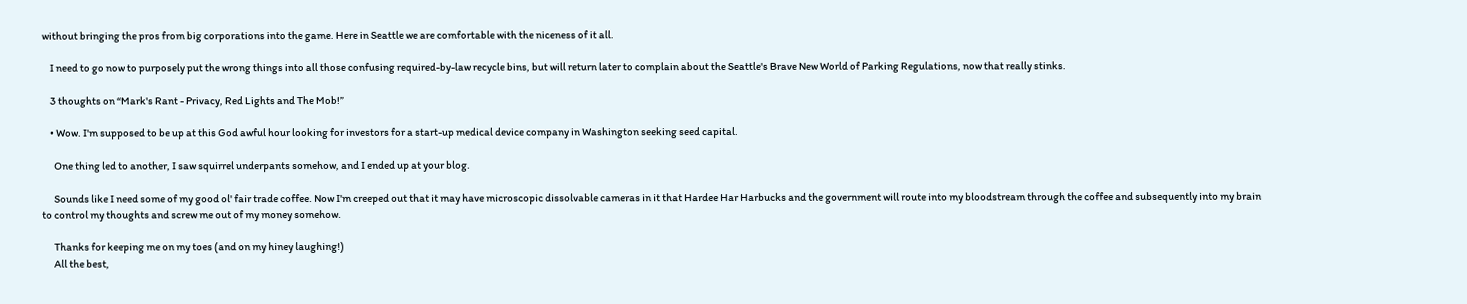without bringing the pros from big corporations into the game. Here in Seattle we are comfortable with the niceness of it all.

    I need to go now to purposely put the wrong things into all those confusing required-by-law recycle bins, but will return later to complain about the Seattle's Brave New World of Parking Regulations, now that really stinks.

    3 thoughts on “Mark's Rant - Privacy, Red Lights and The Mob!”

    • Wow. I'm supposed to be up at this God awful hour looking for investors for a start-up medical device company in Washington seeking seed capital.

      One thing led to another, I saw squirrel underpants somehow, and I ended up at your blog.

      Sounds like I need some of my good ol' fair trade coffee. Now I'm creeped out that it may have microscopic dissolvable cameras in it that Hardee Har Harbucks and the government will route into my bloodstream through the coffee and subsequently into my brain to control my thoughts and screw me out of my money somehow.

      Thanks for keeping me on my toes (and on my hiney laughing!)
      All the best,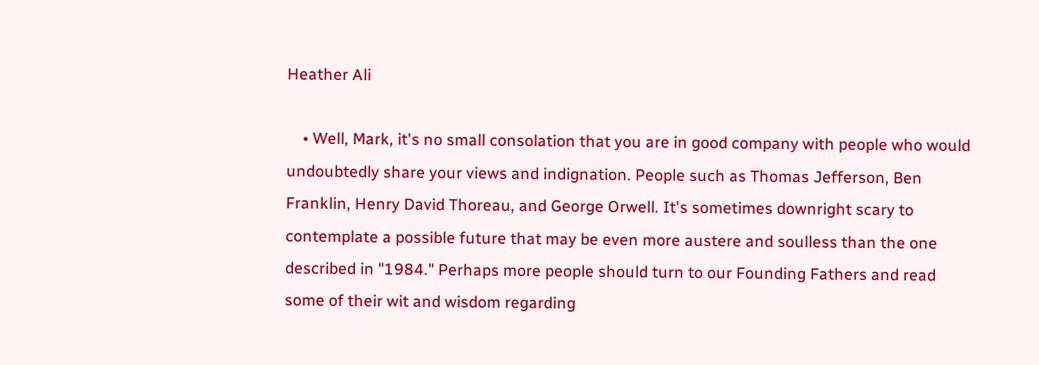Heather Ali

    • Well, Mark, it's no small consolation that you are in good company with people who would undoubtedly share your views and indignation. People such as Thomas Jefferson, Ben Franklin, Henry David Thoreau, and George Orwell. It's sometimes downright scary to contemplate a possible future that may be even more austere and soulless than the one described in "1984." Perhaps more people should turn to our Founding Fathers and read some of their wit and wisdom regarding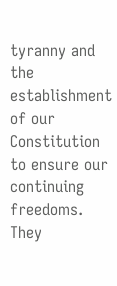tyranny and the establishment of our Constitution to ensure our continuing freedoms. They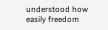understood how easily freedom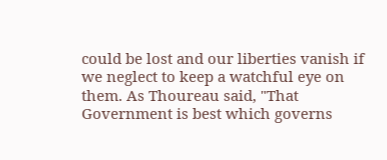could be lost and our liberties vanish if we neglect to keep a watchful eye on them. As Thoureau said, "That Government is best which governs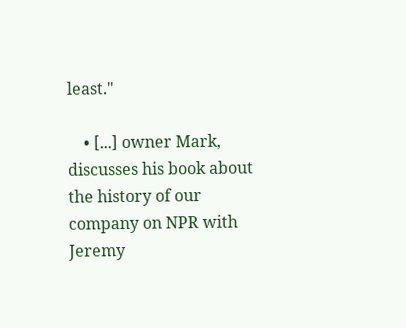least."

    • [...] owner Mark, discusses his book about the history of our company on NPR with Jeremy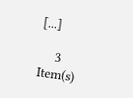[...]

    3 Item(s)